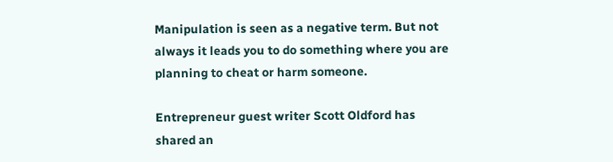Manipulation is seen as a negative term. But not always it leads you to do something where you are planning to cheat or harm someone.

Entrepreneur guest writer Scott Oldford has shared an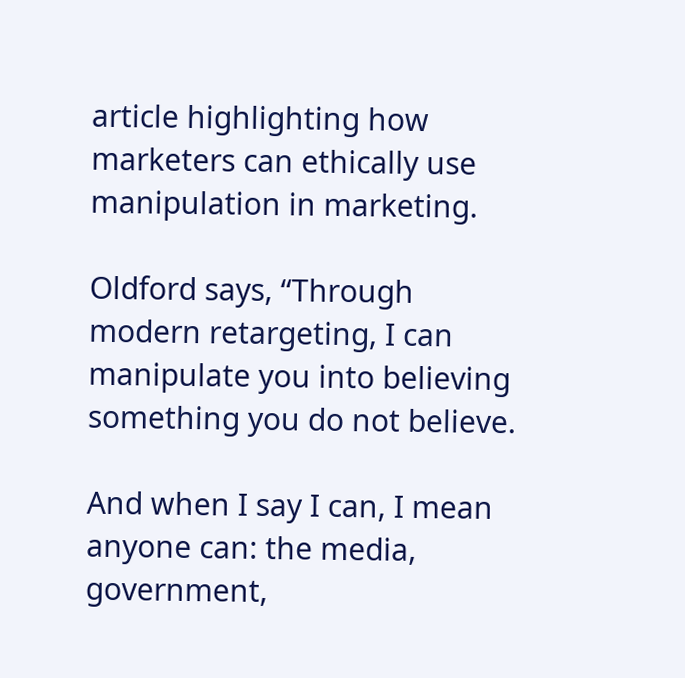article highlighting how marketers can ethically use manipulation in marketing.

Oldford says, “Through modern retargeting, I can manipulate you into believing something you do not believe.

And when I say I can, I mean anyone can: the media, government,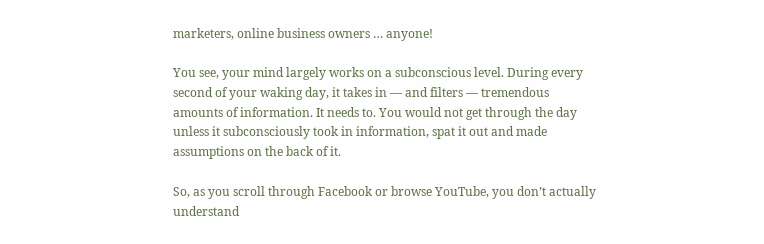marketers, online business owners … anyone!

You see, your mind largely works on a subconscious level. During every second of your waking day, it takes in — and filters — tremendous amounts of information. It needs to. You would not get through the day unless it subconsciously took in information, spat it out and made assumptions on the back of it.

So, as you scroll through Facebook or browse YouTube, you don’t actually understand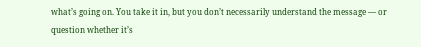what’s going on. You take it in, but you don’t necessarily understand the message — or question whether it’s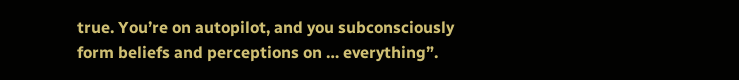true. You’re on autopilot, and you subconsciously form beliefs and perceptions on … everything”.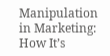Manipulation in Marketing: How It’s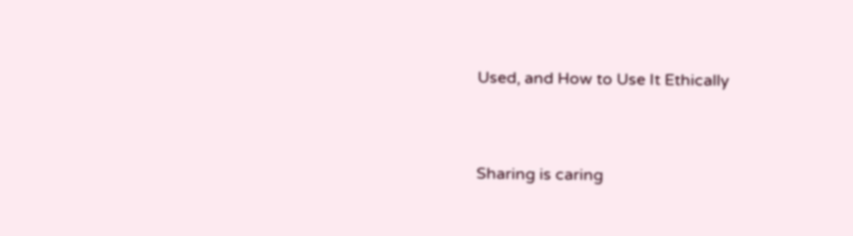Used, and How to Use It Ethically


Sharing is caring